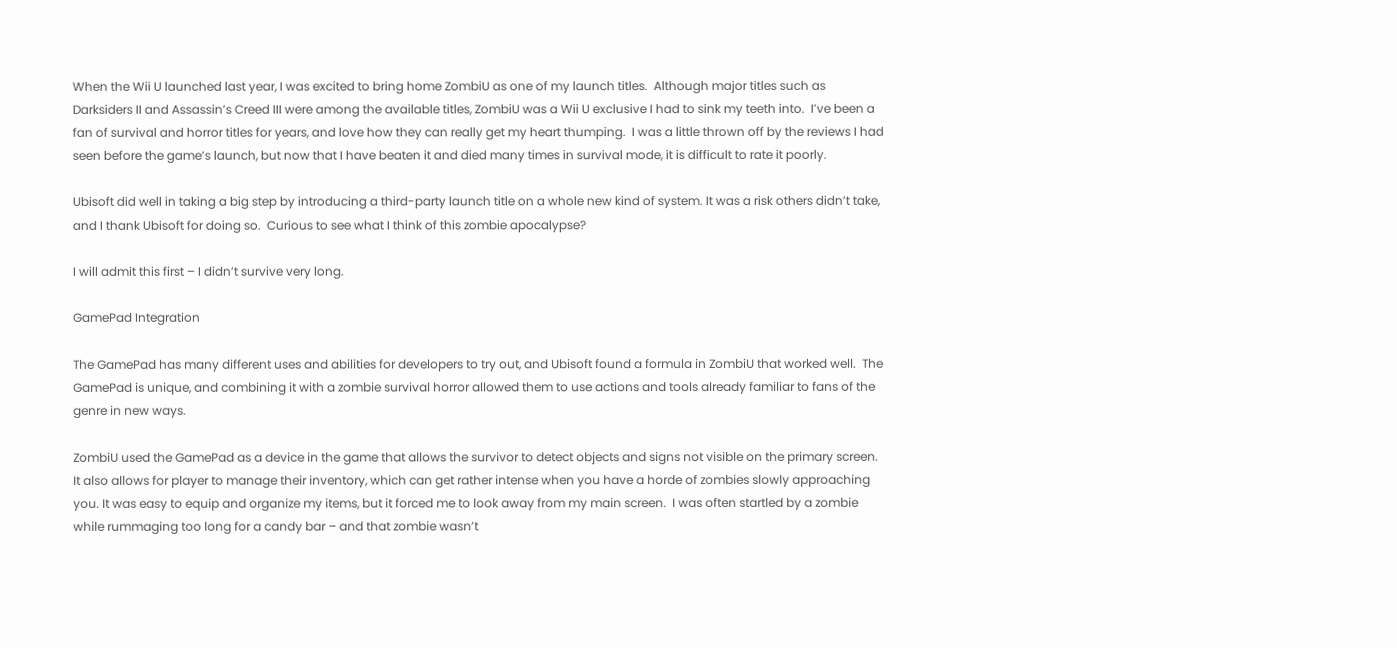When the Wii U launched last year, I was excited to bring home ZombiU as one of my launch titles.  Although major titles such as Darksiders II and Assassin’s Creed III were among the available titles, ZombiU was a Wii U exclusive I had to sink my teeth into.  I’ve been a fan of survival and horror titles for years, and love how they can really get my heart thumping.  I was a little thrown off by the reviews I had seen before the game’s launch, but now that I have beaten it and died many times in survival mode, it is difficult to rate it poorly.

Ubisoft did well in taking a big step by introducing a third-party launch title on a whole new kind of system. It was a risk others didn’t take, and I thank Ubisoft for doing so.  Curious to see what I think of this zombie apocalypse?

I will admit this first – I didn’t survive very long.

GamePad Integration

The GamePad has many different uses and abilities for developers to try out, and Ubisoft found a formula in ZombiU that worked well.  The GamePad is unique, and combining it with a zombie survival horror allowed them to use actions and tools already familiar to fans of the genre in new ways.

ZombiU used the GamePad as a device in the game that allows the survivor to detect objects and signs not visible on the primary screen.  It also allows for player to manage their inventory, which can get rather intense when you have a horde of zombies slowly approaching you. It was easy to equip and organize my items, but it forced me to look away from my main screen.  I was often startled by a zombie while rummaging too long for a candy bar – and that zombie wasn’t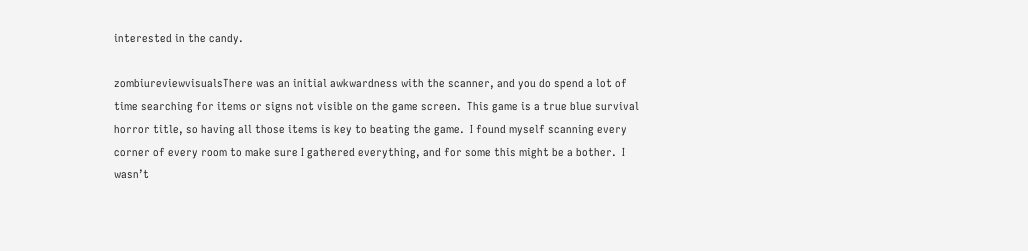interested in the candy.

zombiureviewvisualsThere was an initial awkwardness with the scanner, and you do spend a lot of time searching for items or signs not visible on the game screen.  This game is a true blue survival horror title, so having all those items is key to beating the game.  I found myself scanning every corner of every room to make sure I gathered everything, and for some this might be a bother.  I wasn’t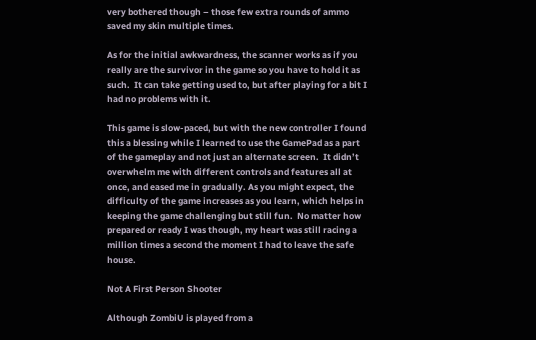very bothered though – those few extra rounds of ammo saved my skin multiple times.

As for the initial awkwardness, the scanner works as if you really are the survivor in the game so you have to hold it as such.  It can take getting used to, but after playing for a bit I had no problems with it.

This game is slow-paced, but with the new controller I found this a blessing while I learned to use the GamePad as a part of the gameplay and not just an alternate screen.  It didn’t overwhelm me with different controls and features all at once, and eased me in gradually. As you might expect, the difficulty of the game increases as you learn, which helps in keeping the game challenging but still fun.  No matter how prepared or ready I was though, my heart was still racing a million times a second the moment I had to leave the safe house.

Not A First Person Shooter

Although ZombiU is played from a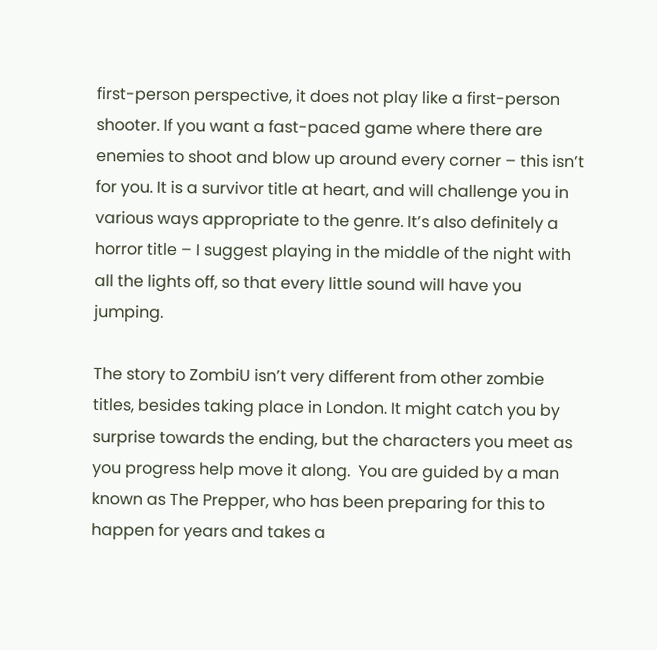first-person perspective, it does not play like a first-person shooter. If you want a fast-paced game where there are enemies to shoot and blow up around every corner – this isn’t for you. It is a survivor title at heart, and will challenge you in various ways appropriate to the genre. It’s also definitely a horror title – I suggest playing in the middle of the night with all the lights off, so that every little sound will have you jumping.

The story to ZombiU isn’t very different from other zombie titles, besides taking place in London. It might catch you by surprise towards the ending, but the characters you meet as you progress help move it along.  You are guided by a man known as The Prepper, who has been preparing for this to happen for years and takes a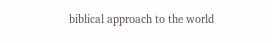biblical approach to the world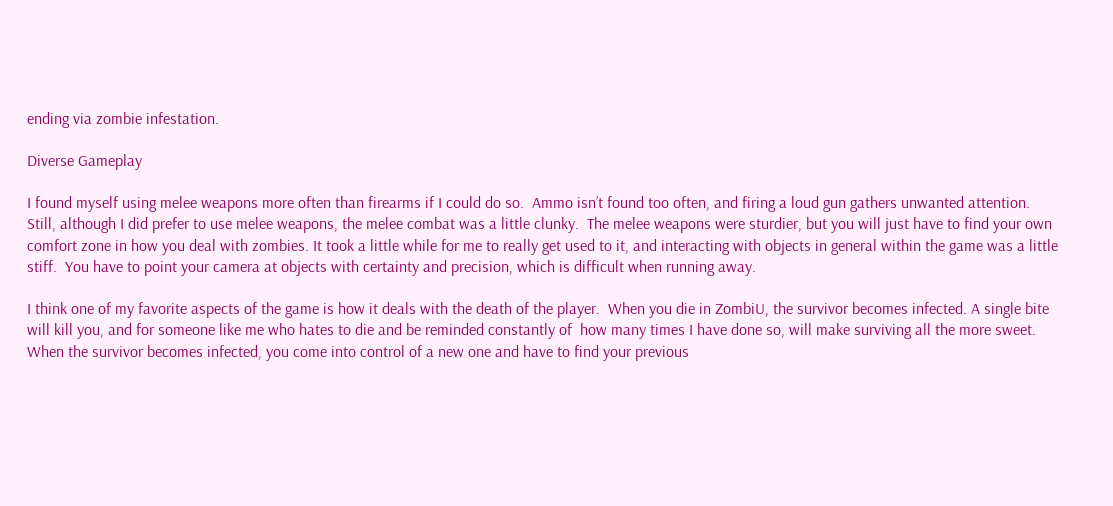ending via zombie infestation.

Diverse Gameplay

I found myself using melee weapons more often than firearms if I could do so.  Ammo isn’t found too often, and firing a loud gun gathers unwanted attention.  Still, although I did prefer to use melee weapons, the melee combat was a little clunky.  The melee weapons were sturdier, but you will just have to find your own comfort zone in how you deal with zombies. It took a little while for me to really get used to it, and interacting with objects in general within the game was a little stiff.  You have to point your camera at objects with certainty and precision, which is difficult when running away.

I think one of my favorite aspects of the game is how it deals with the death of the player.  When you die in ZombiU, the survivor becomes infected. A single bite will kill you, and for someone like me who hates to die and be reminded constantly of  how many times I have done so, will make surviving all the more sweet.  When the survivor becomes infected, you come into control of a new one and have to find your previous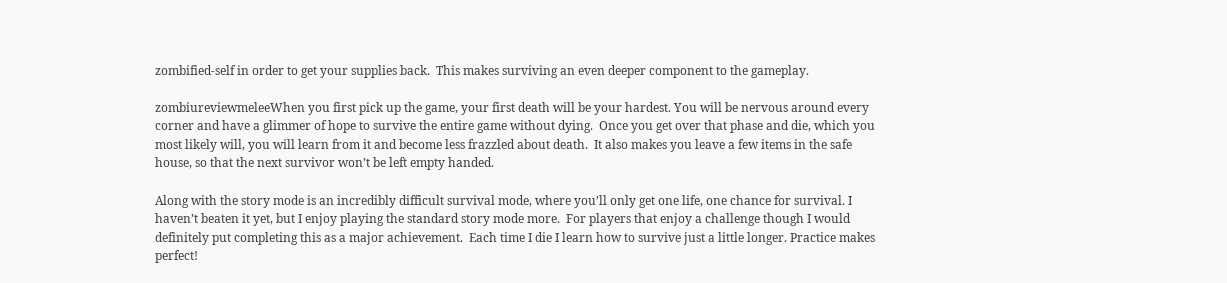zombified-self in order to get your supplies back.  This makes surviving an even deeper component to the gameplay.

zombiureviewmeleeWhen you first pick up the game, your first death will be your hardest. You will be nervous around every corner and have a glimmer of hope to survive the entire game without dying.  Once you get over that phase and die, which you most likely will, you will learn from it and become less frazzled about death.  It also makes you leave a few items in the safe house, so that the next survivor won’t be left empty handed.

Along with the story mode is an incredibly difficult survival mode, where you’ll only get one life, one chance for survival. I haven’t beaten it yet, but I enjoy playing the standard story mode more.  For players that enjoy a challenge though I would definitely put completing this as a major achievement.  Each time I die I learn how to survive just a little longer. Practice makes perfect!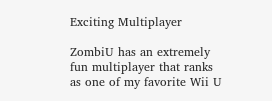Exciting Multiplayer

ZombiU has an extremely fun multiplayer that ranks as one of my favorite Wii U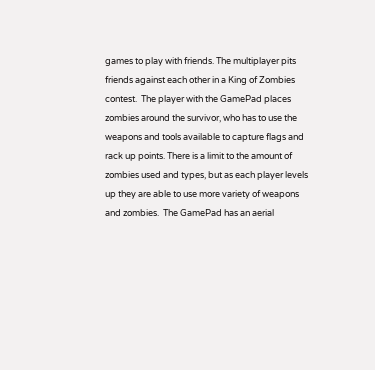games to play with friends. The multiplayer pits friends against each other in a King of Zombies contest.  The player with the GamePad places zombies around the survivor, who has to use the weapons and tools available to capture flags and rack up points. There is a limit to the amount of zombies used and types, but as each player levels up they are able to use more variety of weapons and zombies.  The GamePad has an aerial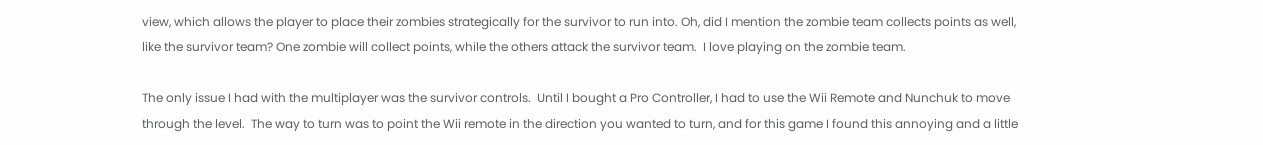view, which allows the player to place their zombies strategically for the survivor to run into. Oh, did I mention the zombie team collects points as well, like the survivor team? One zombie will collect points, while the others attack the survivor team.  I love playing on the zombie team.

The only issue I had with the multiplayer was the survivor controls.  Until I bought a Pro Controller, I had to use the Wii Remote and Nunchuk to move through the level.  The way to turn was to point the Wii remote in the direction you wanted to turn, and for this game I found this annoying and a little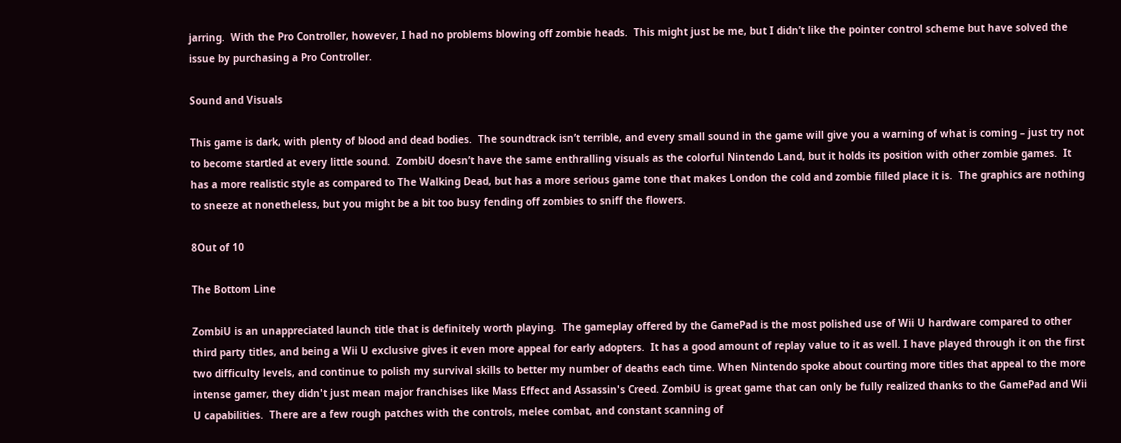jarring.  With the Pro Controller, however, I had no problems blowing off zombie heads.  This might just be me, but I didn’t like the pointer control scheme but have solved the issue by purchasing a Pro Controller.

Sound and Visuals

This game is dark, with plenty of blood and dead bodies.  The soundtrack isn’t terrible, and every small sound in the game will give you a warning of what is coming – just try not to become startled at every little sound.  ZombiU doesn’t have the same enthralling visuals as the colorful Nintendo Land, but it holds its position with other zombie games.  It has a more realistic style as compared to The Walking Dead, but has a more serious game tone that makes London the cold and zombie filled place it is.  The graphics are nothing to sneeze at nonetheless, but you might be a bit too busy fending off zombies to sniff the flowers.

8Out of 10

The Bottom Line

ZombiU is an unappreciated launch title that is definitely worth playing.  The gameplay offered by the GamePad is the most polished use of Wii U hardware compared to other third party titles, and being a Wii U exclusive gives it even more appeal for early adopters.  It has a good amount of replay value to it as well. I have played through it on the first two difficulty levels, and continue to polish my survival skills to better my number of deaths each time. When Nintendo spoke about courting more titles that appeal to the more intense gamer, they didn't just mean major franchises like Mass Effect and Assassin's Creed. ZombiU is great game that can only be fully realized thanks to the GamePad and Wii U capabilities.  There are a few rough patches with the controls, melee combat, and constant scanning of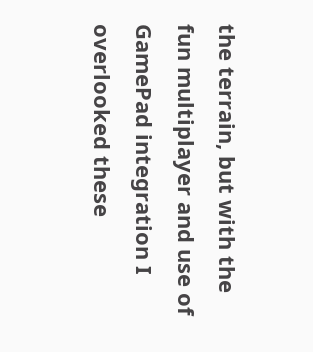the terrain, but with the fun multiplayer and use of GamePad integration I overlooked these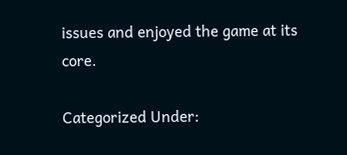issues and enjoyed the game at its core.

Categorized Under: